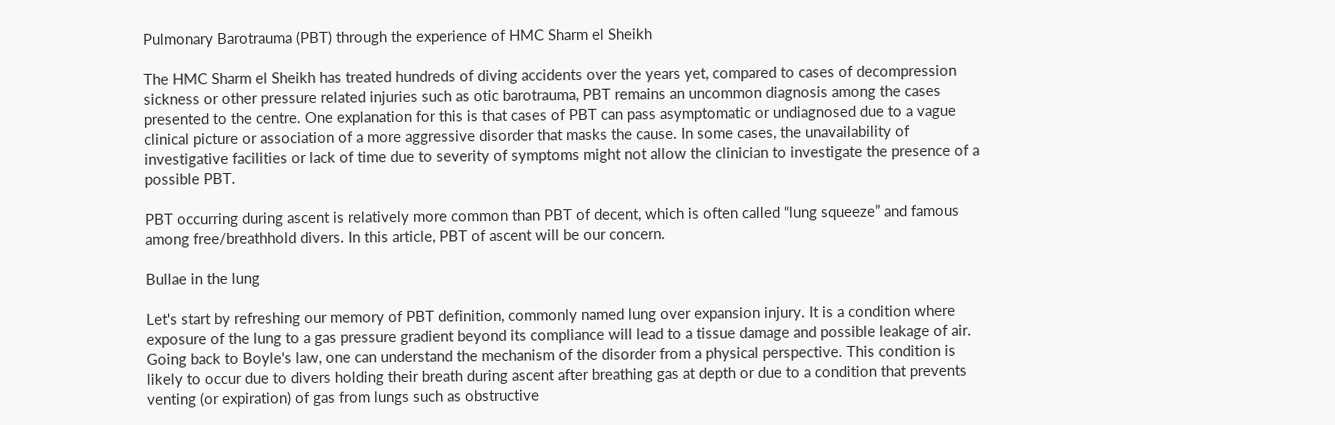Pulmonary Barotrauma (PBT) through the experience of HMC Sharm el Sheikh

The HMC Sharm el Sheikh has treated hundreds of diving accidents over the years yet, compared to cases of decompression sickness or other pressure related injuries such as otic barotrauma, PBT remains an uncommon diagnosis among the cases presented to the centre. One explanation for this is that cases of PBT can pass asymptomatic or undiagnosed due to a vague clinical picture or association of a more aggressive disorder that masks the cause. In some cases, the unavailability of investigative facilities or lack of time due to severity of symptoms might not allow the clinician to investigate the presence of a possible PBT.

PBT occurring during ascent is relatively more common than PBT of decent, which is often called “lung squeeze” and famous among free/breathhold divers. In this article, PBT of ascent will be our concern.

Bullae in the lung

Let's start by refreshing our memory of PBT definition, commonly named lung over expansion injury. It is a condition where exposure of the lung to a gas pressure gradient beyond its compliance will lead to a tissue damage and possible leakage of air. Going back to Boyle's law, one can understand the mechanism of the disorder from a physical perspective. This condition is likely to occur due to divers holding their breath during ascent after breathing gas at depth or due to a condition that prevents venting (or expiration) of gas from lungs such as obstructive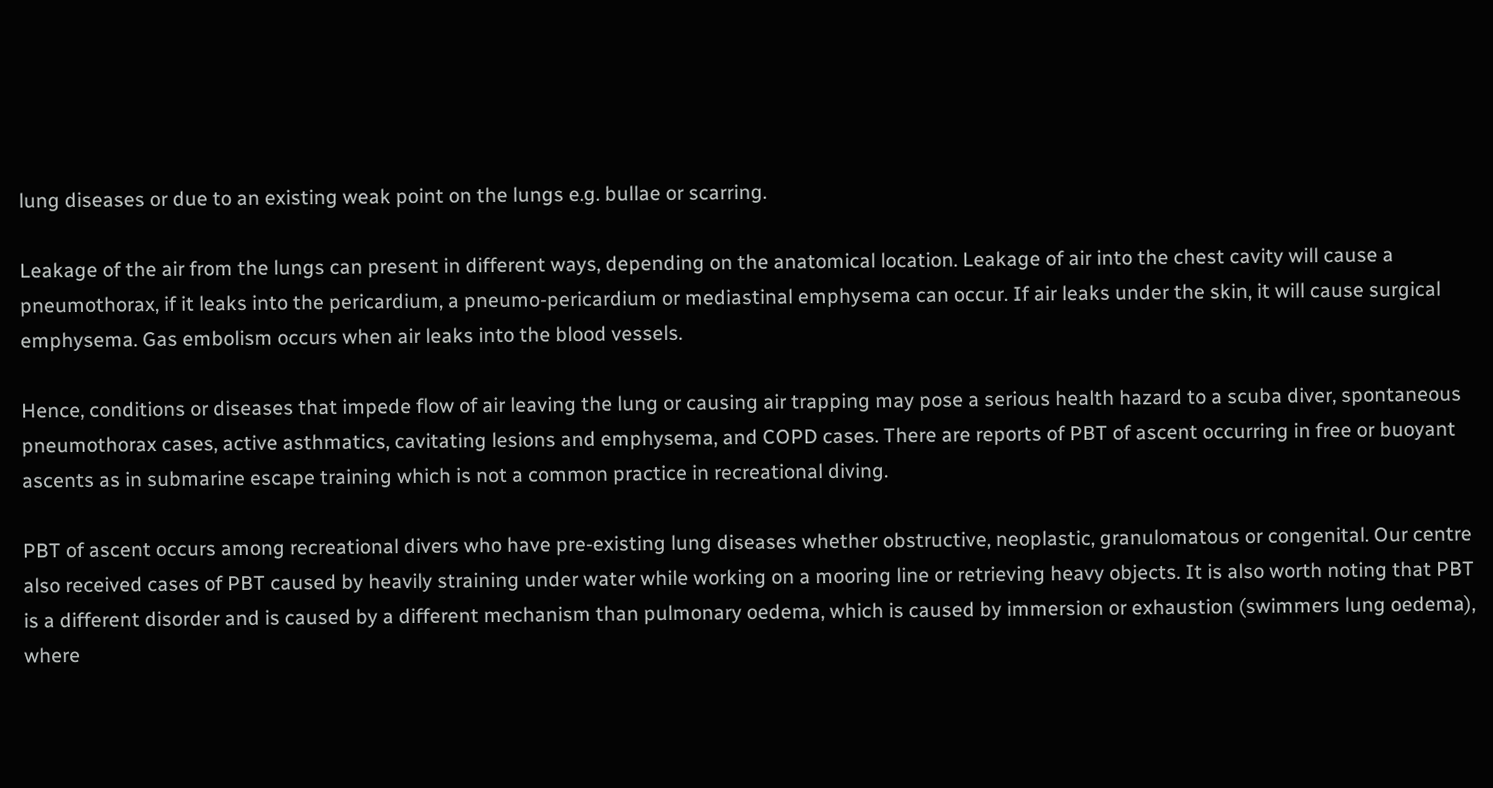lung diseases or due to an existing weak point on the lungs e.g. bullae or scarring.

Leakage of the air from the lungs can present in different ways, depending on the anatomical location. Leakage of air into the chest cavity will cause a pneumothorax, if it leaks into the pericardium, a pneumo-pericardium or mediastinal emphysema can occur. If air leaks under the skin, it will cause surgical emphysema. Gas embolism occurs when air leaks into the blood vessels.

Hence, conditions or diseases that impede flow of air leaving the lung or causing air trapping may pose a serious health hazard to a scuba diver, spontaneous pneumothorax cases, active asthmatics, cavitating lesions and emphysema, and COPD cases. There are reports of PBT of ascent occurring in free or buoyant ascents as in submarine escape training which is not a common practice in recreational diving.

PBT of ascent occurs among recreational divers who have pre-existing lung diseases whether obstructive, neoplastic, granulomatous or congenital. Our centre also received cases of PBT caused by heavily straining under water while working on a mooring line or retrieving heavy objects. It is also worth noting that PBT is a different disorder and is caused by a different mechanism than pulmonary oedema, which is caused by immersion or exhaustion (swimmers lung oedema), where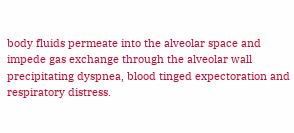body fluids permeate into the alveolar space and impede gas exchange through the alveolar wall precipitating dyspnea, blood tinged expectoration and respiratory distress.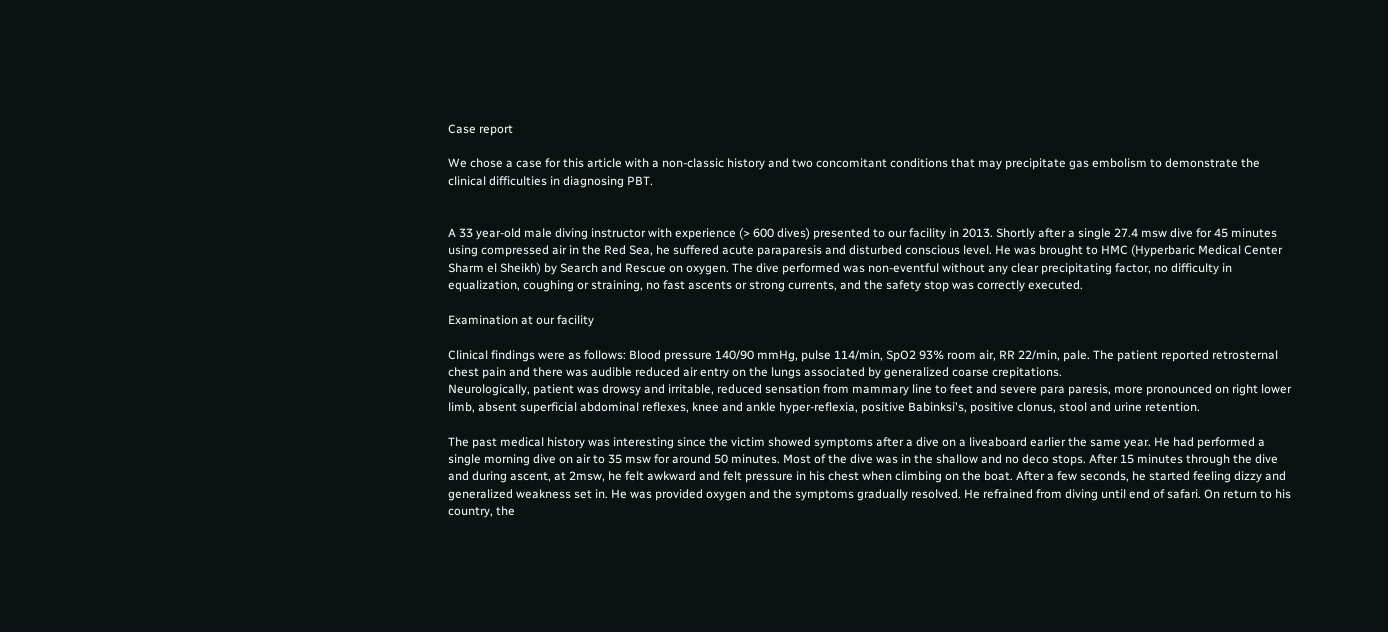Case report

We chose a case for this article with a non-classic history and two concomitant conditions that may precipitate gas embolism to demonstrate the clinical difficulties in diagnosing PBT.


A 33 year-old male diving instructor with experience (> 600 dives) presented to our facility in 2013. Shortly after a single 27.4 msw dive for 45 minutes using compressed air in the Red Sea, he suffered acute paraparesis and disturbed conscious level. He was brought to HMC (Hyperbaric Medical Center Sharm el Sheikh) by Search and Rescue on oxygen. The dive performed was non-eventful without any clear precipitating factor, no difficulty in equalization, coughing or straining, no fast ascents or strong currents, and the safety stop was correctly executed.

Examination at our facility

Clinical findings were as follows: Blood pressure 140/90 mmHg, pulse 114/min, SpO2 93% room air, RR 22/min, pale. The patient reported retrosternal chest pain and there was audible reduced air entry on the lungs associated by generalized coarse crepitations.
Neurologically, patient was drowsy and irritable, reduced sensation from mammary line to feet and severe para paresis, more pronounced on right lower limb, absent superficial abdominal reflexes, knee and ankle hyper-reflexia, positive Babinksi's, positive clonus, stool and urine retention.

The past medical history was interesting since the victim showed symptoms after a dive on a liveaboard earlier the same year. He had performed a single morning dive on air to 35 msw for around 50 minutes. Most of the dive was in the shallow and no deco stops. After 15 minutes through the dive and during ascent, at 2msw, he felt awkward and felt pressure in his chest when climbing on the boat. After a few seconds, he started feeling dizzy and generalized weakness set in. He was provided oxygen and the symptoms gradually resolved. He refrained from diving until end of safari. On return to his country, the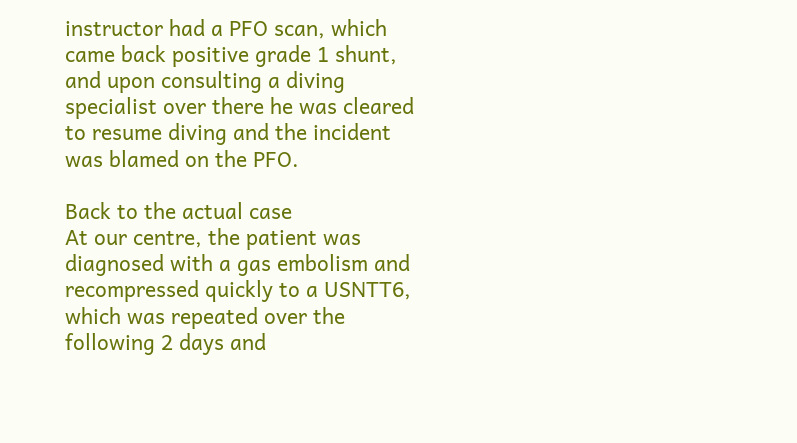instructor had a PFO scan, which came back positive grade 1 shunt, and upon consulting a diving specialist over there he was cleared to resume diving and the incident was blamed on the PFO.

Back to the actual case
At our centre, the patient was diagnosed with a gas embolism and recompressed quickly to a USNTT6, which was repeated over the following 2 days and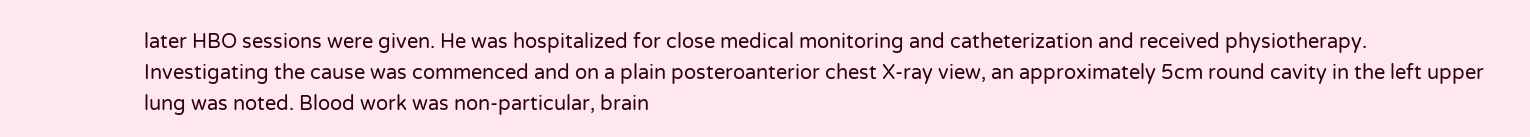later HBO sessions were given. He was hospitalized for close medical monitoring and catheterization and received physiotherapy.
Investigating the cause was commenced and on a plain posteroanterior chest X-ray view, an approximately 5cm round cavity in the left upper lung was noted. Blood work was non-particular, brain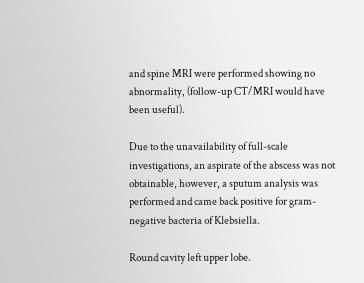and spine MRI were performed showing no abnormality, (follow-up CT/MRI would have been useful).

Due to the unavailability of full-scale investigations, an aspirate of the abscess was not obtainable, however, a sputum analysis was performed and came back positive for gram-negative bacteria of Klebsiella.

Round cavity left upper lobe.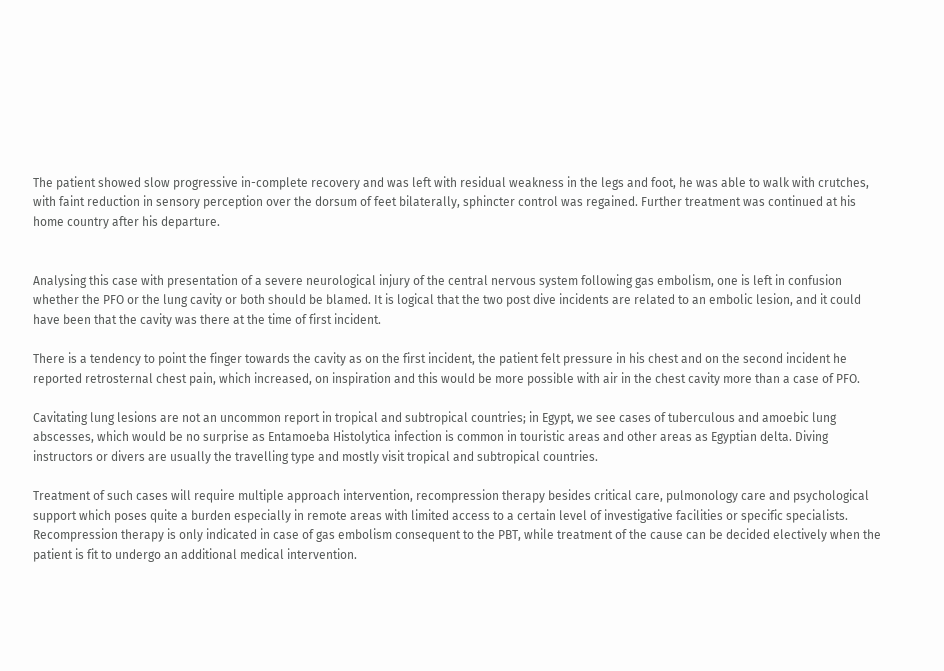The patient showed slow progressive in-complete recovery and was left with residual weakness in the legs and foot, he was able to walk with crutches, with faint reduction in sensory perception over the dorsum of feet bilaterally, sphincter control was regained. Further treatment was continued at his home country after his departure.


Analysing this case with presentation of a severe neurological injury of the central nervous system following gas embolism, one is left in confusion whether the PFO or the lung cavity or both should be blamed. It is logical that the two post dive incidents are related to an embolic lesion, and it could have been that the cavity was there at the time of first incident.

There is a tendency to point the finger towards the cavity as on the first incident, the patient felt pressure in his chest and on the second incident he reported retrosternal chest pain, which increased, on inspiration and this would be more possible with air in the chest cavity more than a case of PFO.

Cavitating lung lesions are not an uncommon report in tropical and subtropical countries; in Egypt, we see cases of tuberculous and amoebic lung abscesses, which would be no surprise as Entamoeba Histolytica infection is common in touristic areas and other areas as Egyptian delta. Diving instructors or divers are usually the travelling type and mostly visit tropical and subtropical countries.

Treatment of such cases will require multiple approach intervention, recompression therapy besides critical care, pulmonology care and psychological support which poses quite a burden especially in remote areas with limited access to a certain level of investigative facilities or specific specialists. Recompression therapy is only indicated in case of gas embolism consequent to the PBT, while treatment of the cause can be decided electively when the patient is fit to undergo an additional medical intervention.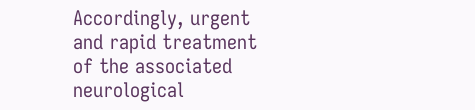Accordingly, urgent and rapid treatment of the associated neurological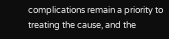complications remain a priority to treating the cause, and the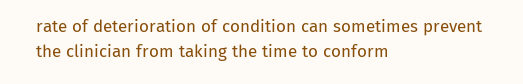rate of deterioration of condition can sometimes prevent the clinician from taking the time to conform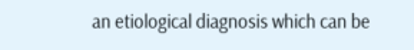an etiological diagnosis which can be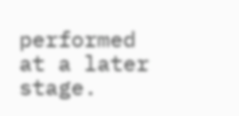performed at a later stage.